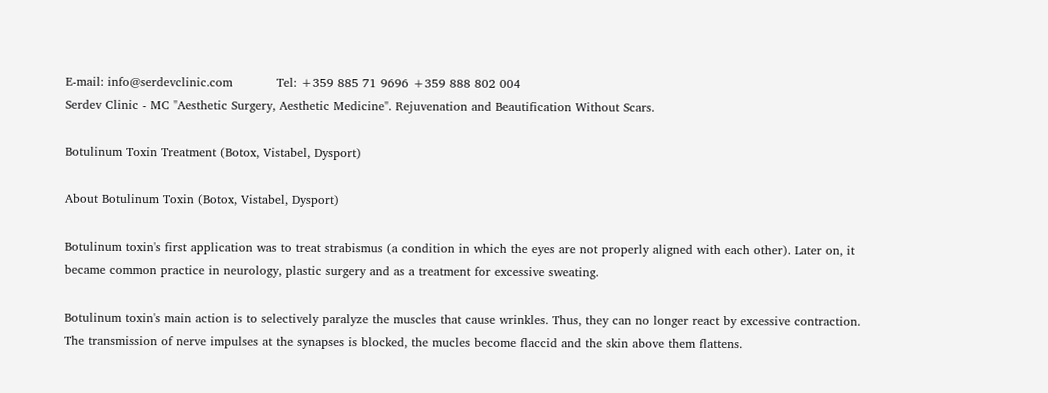E-mail: info@serdevclinic.com           Tel: +359 885 71 9696 +359 888 802 004
Serdev Clinic - MC "Aesthetic Surgery, Aesthetic Medicine". Rejuvenation and Beautification Without Scars.

Botulinum Toxin Treatment (Botox, Vistabel, Dysport)

About Botulinum Toxin (Botox, Vistabel, Dysport)

Botulinum toxin's first application was to treat strabismus (a condition in which the eyes are not properly aligned with each other). Later on, it became common practice in neurology, plastic surgery and as a treatment for excessive sweating.

Botulinum toxin's main action is to selectively paralyze the muscles that cause wrinkles. Thus, they can no longer react by excessive contraction. The transmission of nerve impulses at the synapses is blocked, the mucles become flaccid and the skin above them flattens.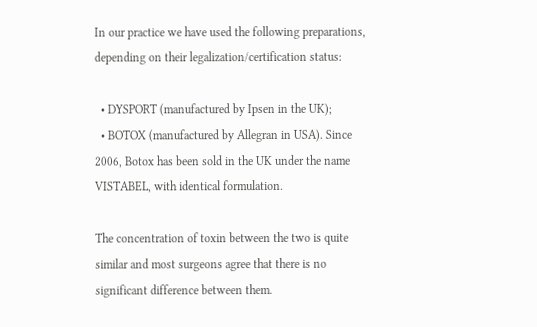In our practice we have used the following preparations, depending on their legalization/certification status:

  • DYSPORT (manufactured by Ipsen in the UK);
  • BOTOX (manufactured by Allegran in USA). Since 2006, Botox has been sold in the UK under the name VISTABEL, with identical formulation.

The concentration of toxin between the two is quite similar and most surgeons agree that there is no significant difference between them.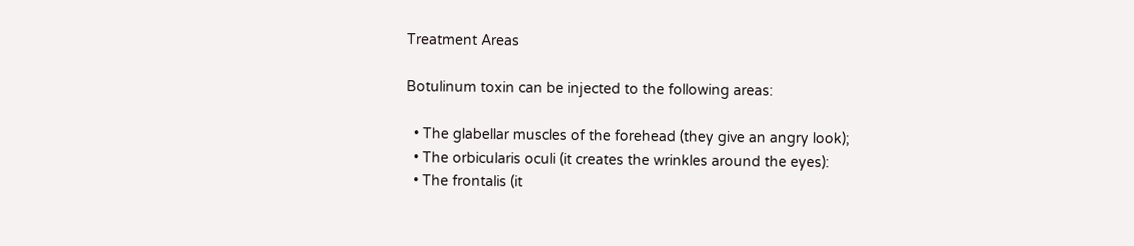Treatment Areas

Botulinum toxin can be injected to the following areas:

  • The glabellar muscles of the forehead (they give an angry look);
  • The orbicularis oculi (it creates the wrinkles around the eyes):
  • The frontalis (it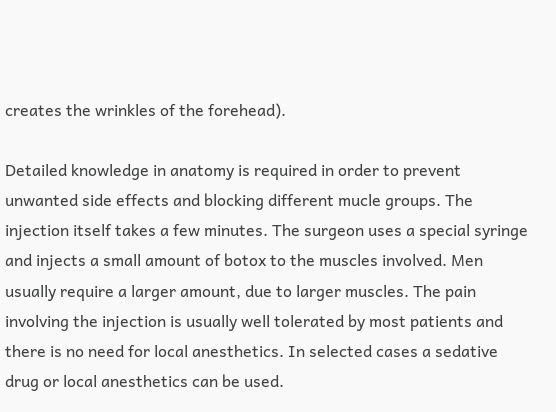creates the wrinkles of the forehead).

Detailed knowledge in anatomy is required in order to prevent unwanted side effects and blocking different mucle groups. The injection itself takes a few minutes. The surgeon uses a special syringe and injects a small amount of botox to the muscles involved. Men usually require a larger amount, due to larger muscles. The pain involving the injection is usually well tolerated by most patients and there is no need for local anesthetics. In selected cases a sedative drug or local anesthetics can be used.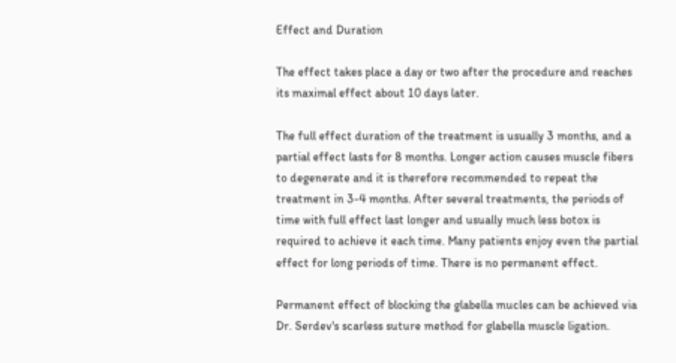Effect and Duration

The effect takes place a day or two after the procedure and reaches its maximal effect about 10 days later.

The full effect duration of the treatment is usually 3 months, and a partial effect lasts for 8 months. Longer action causes muscle fibers to degenerate and it is therefore recommended to repeat the treatment in 3-4 months. After several treatments, the periods of time with full effect last longer and usually much less botox is required to achieve it each time. Many patients enjoy even the partial effect for long periods of time. There is no permanent effect.

Permanent effect of blocking the glabella mucles can be achieved via Dr. Serdev's scarless suture method for glabella muscle ligation.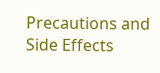Precautions and Side Effects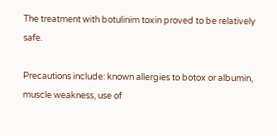The treatment with botulinim toxin proved to be relatively safe.

Precautions include: known allergies to botox or albumin, muscle weakness, use of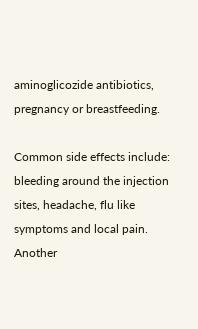aminoglicozide antibiotics, pregnancy or breastfeeding.

Common side effects include: bleeding around the injection sites, headache, flu like symptoms and local pain. Another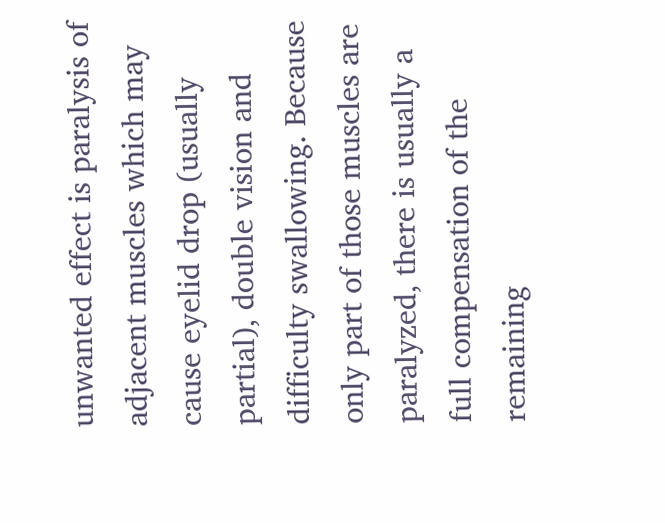unwanted effect is paralysis of adjacent muscles which may cause eyelid drop (usually partial), double vision and difficulty swallowing. Because only part of those muscles are paralyzed, there is usually a full compensation of the remaining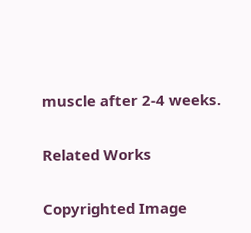muscle after 2-4 weeks.

Related Works

Copyrighted Image